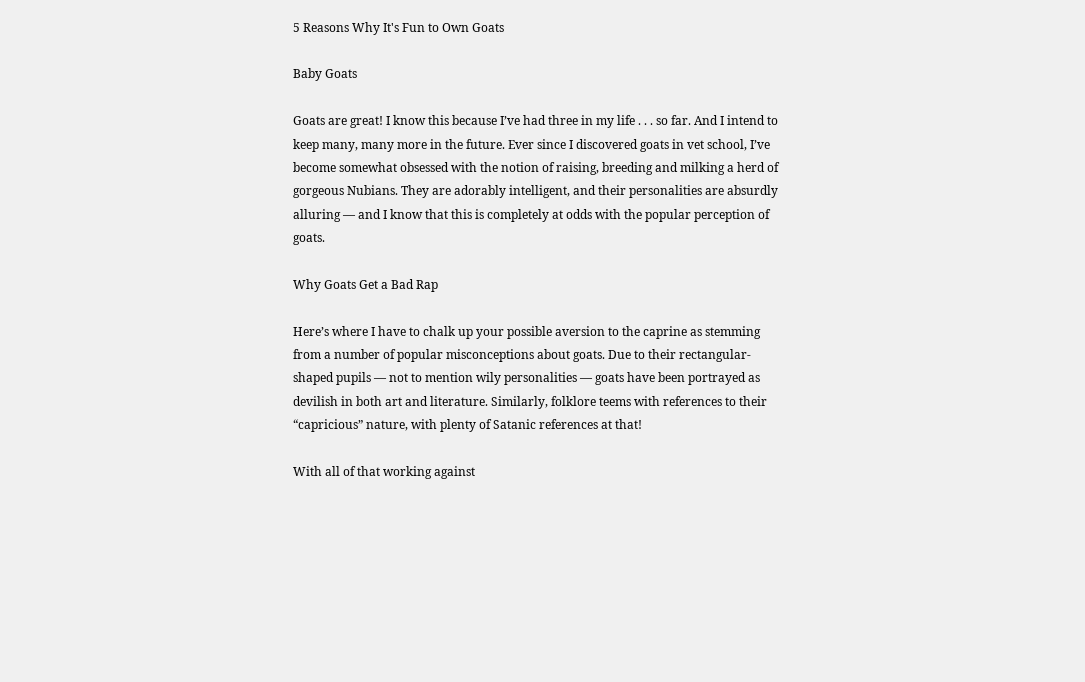5 Reasons Why It's Fun to Own Goats

Baby Goats

Goats are great! I know this because I’ve had three in my life . . . so far. And I intend to keep many, many more in the future. Ever since I discovered goats in vet school, I’ve become somewhat obsessed with the notion of raising, breeding and milking a herd of gorgeous Nubians. They are adorably intelligent, and their personalities are absurdly alluring — and I know that this is completely at odds with the popular perception of goats.

Why Goats Get a Bad Rap

Here’s where I have to chalk up your possible aversion to the caprine as stemming from a number of popular misconceptions about goats. Due to their rectangular-shaped pupils — not to mention wily personalities — goats have been portrayed as devilish in both art and literature. Similarly, folklore teems with references to their “capricious” nature, with plenty of Satanic references at that!

With all of that working against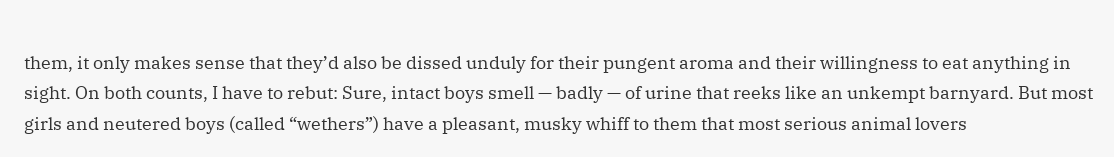them, it only makes sense that they’d also be dissed unduly for their pungent aroma and their willingness to eat anything in sight. On both counts, I have to rebut: Sure, intact boys smell — badly — of urine that reeks like an unkempt barnyard. But most girls and neutered boys (called “wethers”) have a pleasant, musky whiff to them that most serious animal lovers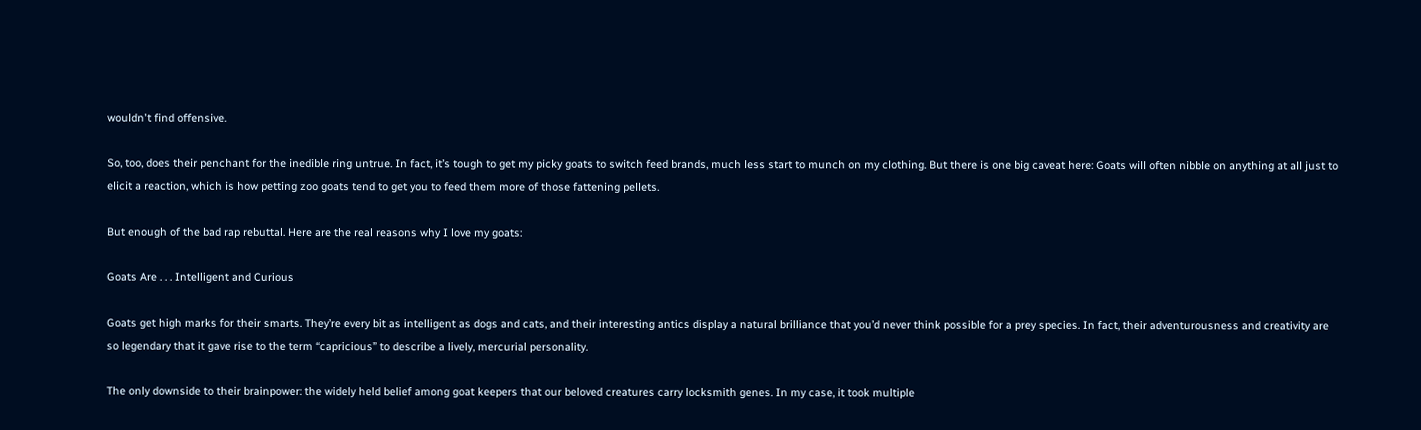wouldn't find offensive.

So, too, does their penchant for the inedible ring untrue. In fact, it’s tough to get my picky goats to switch feed brands, much less start to munch on my clothing. But there is one big caveat here: Goats will often nibble on anything at all just to elicit a reaction, which is how petting zoo goats tend to get you to feed them more of those fattening pellets.

But enough of the bad rap rebuttal. Here are the real reasons why I love my goats:

Goats Are . . . Intelligent and Curious

Goats get high marks for their smarts. They’re every bit as intelligent as dogs and cats, and their interesting antics display a natural brilliance that you’d never think possible for a prey species. In fact, their adventurousness and creativity are so legendary that it gave rise to the term “capricious” to describe a lively, mercurial personality.

The only downside to their brainpower: the widely held belief among goat keepers that our beloved creatures carry locksmith genes. In my case, it took multiple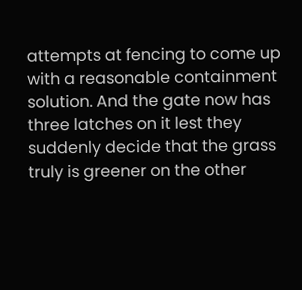attempts at fencing to come up with a reasonable containment solution. And the gate now has three latches on it lest they suddenly decide that the grass truly is greener on the other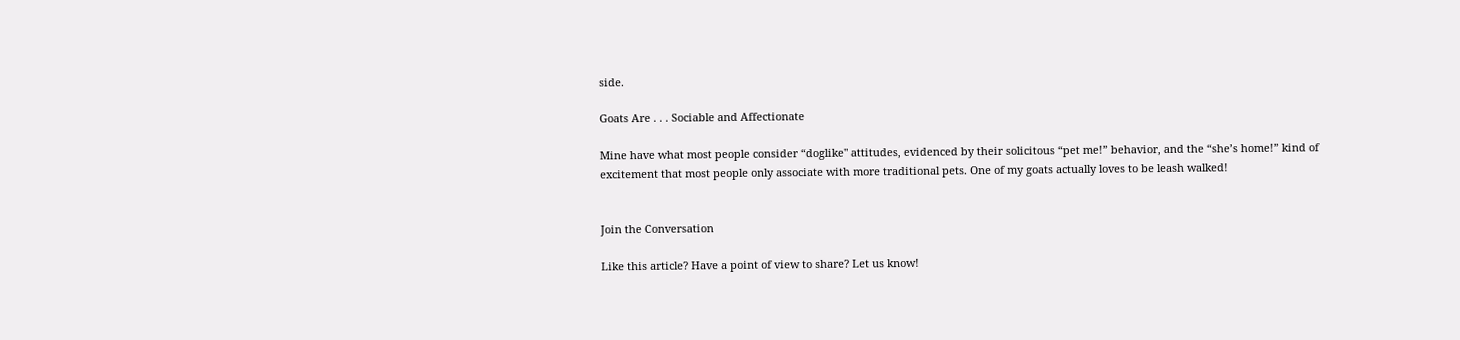side.

Goats Are . . . Sociable and Affectionate

Mine have what most people consider “doglike" attitudes, evidenced by their solicitous “pet me!” behavior, and the “she’s home!” kind of excitement that most people only associate with more traditional pets. One of my goats actually loves to be leash walked!


Join the Conversation

Like this article? Have a point of view to share? Let us know!